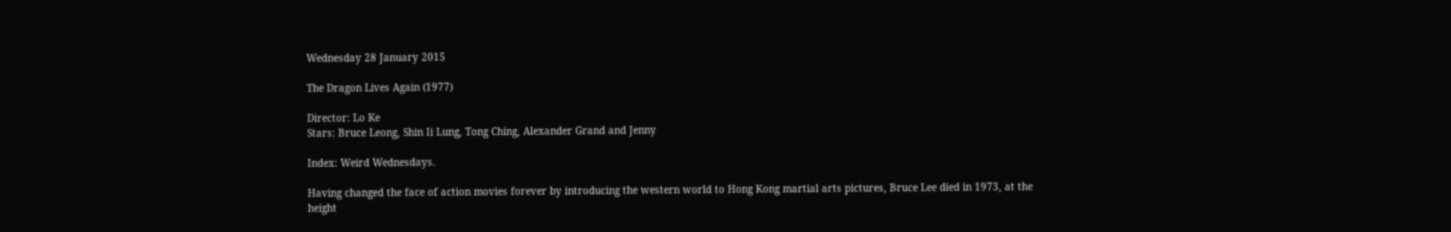Wednesday 28 January 2015

The Dragon Lives Again (1977)

Director: Lo Ke
Stars: Bruce Leong, Shin Ii Lung, Tong Ching, Alexander Grand and Jenny

Index: Weird Wednesdays.

Having changed the face of action movies forever by introducing the western world to Hong Kong martial arts pictures, Bruce Lee died in 1973, at the height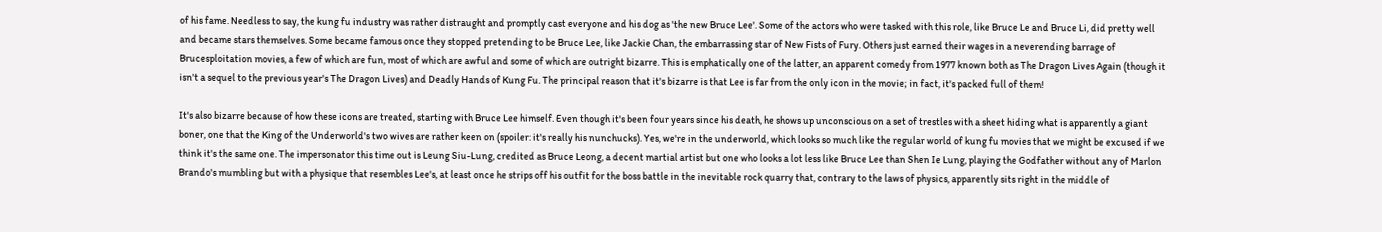of his fame. Needless to say, the kung fu industry was rather distraught and promptly cast everyone and his dog as 'the new Bruce Lee'. Some of the actors who were tasked with this role, like Bruce Le and Bruce Li, did pretty well and became stars themselves. Some became famous once they stopped pretending to be Bruce Lee, like Jackie Chan, the embarrassing star of New Fists of Fury. Others just earned their wages in a neverending barrage of Brucesploitation movies, a few of which are fun, most of which are awful and some of which are outright bizarre. This is emphatically one of the latter, an apparent comedy from 1977 known both as The Dragon Lives Again (though it isn't a sequel to the previous year's The Dragon Lives) and Deadly Hands of Kung Fu. The principal reason that it's bizarre is that Lee is far from the only icon in the movie; in fact, it's packed full of them!

It's also bizarre because of how these icons are treated, starting with Bruce Lee himself. Even though it's been four years since his death, he shows up unconscious on a set of trestles with a sheet hiding what is apparently a giant boner, one that the King of the Underworld's two wives are rather keen on (spoiler: it's really his nunchucks). Yes, we're in the underworld, which looks so much like the regular world of kung fu movies that we might be excused if we think it's the same one. The impersonator this time out is Leung Siu-Lung, credited as Bruce Leong, a decent martial artist but one who looks a lot less like Bruce Lee than Shen Ie Lung, playing the Godfather without any of Marlon Brando's mumbling but with a physique that resembles Lee's, at least once he strips off his outfit for the boss battle in the inevitable rock quarry that, contrary to the laws of physics, apparently sits right in the middle of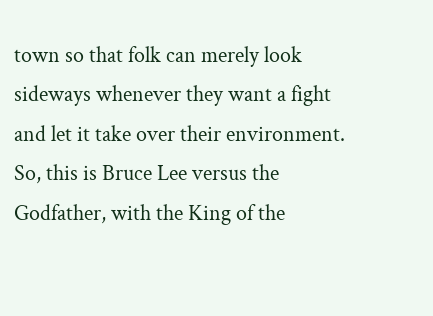town so that folk can merely look sideways whenever they want a fight and let it take over their environment.
So, this is Bruce Lee versus the Godfather, with the King of the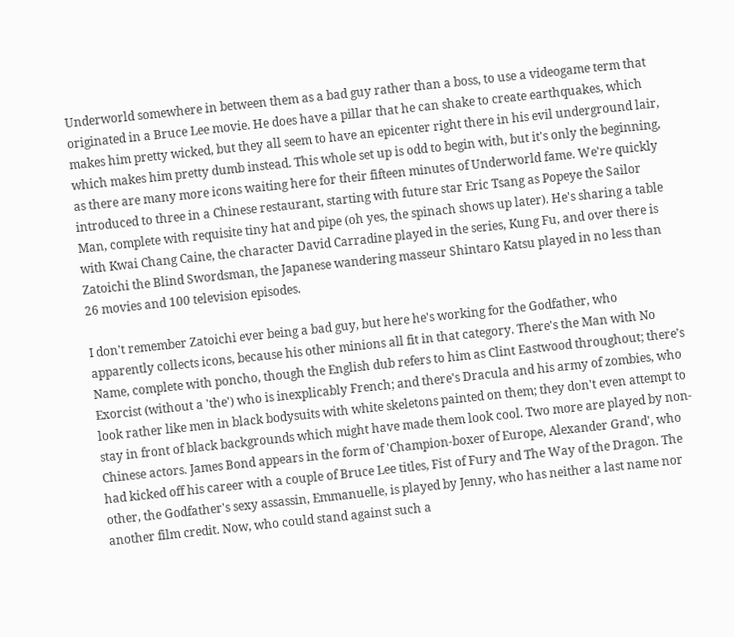Underworld somewhere in between them as a bad guy rather than a boss, to use a videogame term that originated in a Bruce Lee movie. He does have a pillar that he can shake to create earthquakes, which makes him pretty wicked, but they all seem to have an epicenter right there in his evil underground lair, which makes him pretty dumb instead. This whole set up is odd to begin with, but it's only the beginning, as there are many more icons waiting here for their fifteen minutes of Underworld fame. We're quickly introduced to three in a Chinese restaurant, starting with future star Eric Tsang as Popeye the Sailor Man, complete with requisite tiny hat and pipe (oh yes, the spinach shows up later). He's sharing a table with Kwai Chang Caine, the character David Carradine played in the series, Kung Fu, and over there is Zatoichi the Blind Swordsman, the Japanese wandering masseur Shintaro Katsu played in no less than 26 movies and 100 television episodes.

I don't remember Zatoichi ever being a bad guy, but here he's working for the Godfather, who apparently collects icons, because his other minions all fit in that category. There's the Man with No Name, complete with poncho, though the English dub refers to him as Clint Eastwood throughout; there's Exorcist (without a 'the') who is inexplicably French; and there's Dracula and his army of zombies, who look rather like men in black bodysuits with white skeletons painted on them; they don't even attempt to stay in front of black backgrounds which might have made them look cool. Two more are played by non-Chinese actors. James Bond appears in the form of 'Champion-boxer of Europe, Alexander Grand', who had kicked off his career with a couple of Bruce Lee titles, Fist of Fury and The Way of the Dragon. The other, the Godfather's sexy assassin, Emmanuelle, is played by Jenny, who has neither a last name nor another film credit. Now, who could stand against such a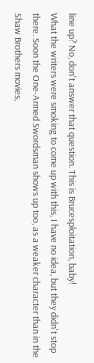line up? No, don't answer that question. This is Brucesploitation, baby!
What the writers were smoking to come up with this, I have no idea, but they didn't stop there. Soon the One-Armed Swordsman shows up too, as a weaker character than in the Shaw Brothers movies,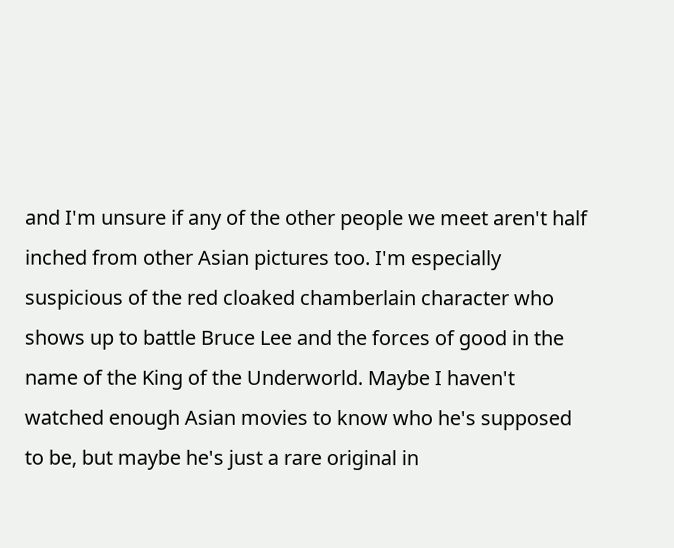and I'm unsure if any of the other people we meet aren't half inched from other Asian pictures too. I'm especially suspicious of the red cloaked chamberlain character who shows up to battle Bruce Lee and the forces of good in the name of the King of the Underworld. Maybe I haven't watched enough Asian movies to know who he's supposed to be, but maybe he's just a rare original in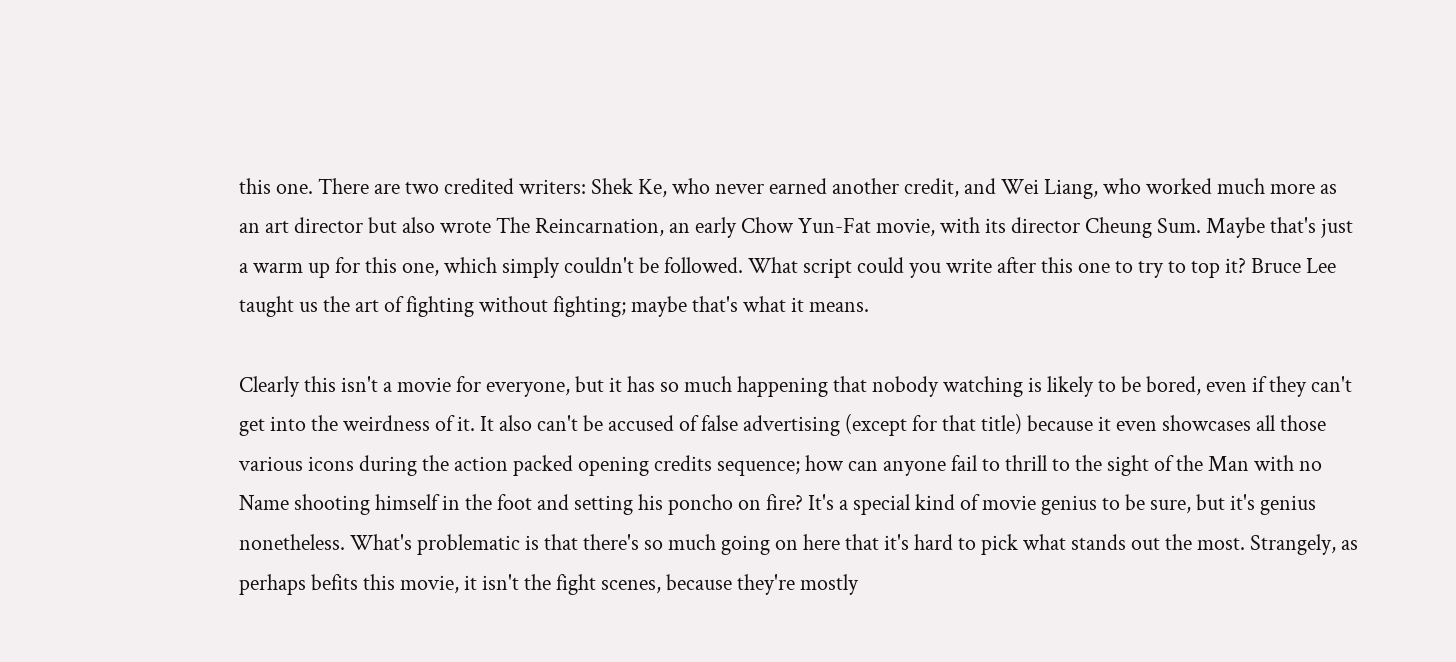this one. There are two credited writers: Shek Ke, who never earned another credit, and Wei Liang, who worked much more as an art director but also wrote The Reincarnation, an early Chow Yun-Fat movie, with its director Cheung Sum. Maybe that's just a warm up for this one, which simply couldn't be followed. What script could you write after this one to try to top it? Bruce Lee taught us the art of fighting without fighting; maybe that's what it means.

Clearly this isn't a movie for everyone, but it has so much happening that nobody watching is likely to be bored, even if they can't get into the weirdness of it. It also can't be accused of false advertising (except for that title) because it even showcases all those various icons during the action packed opening credits sequence; how can anyone fail to thrill to the sight of the Man with no Name shooting himself in the foot and setting his poncho on fire? It's a special kind of movie genius to be sure, but it's genius nonetheless. What's problematic is that there's so much going on here that it's hard to pick what stands out the most. Strangely, as perhaps befits this movie, it isn't the fight scenes, because they're mostly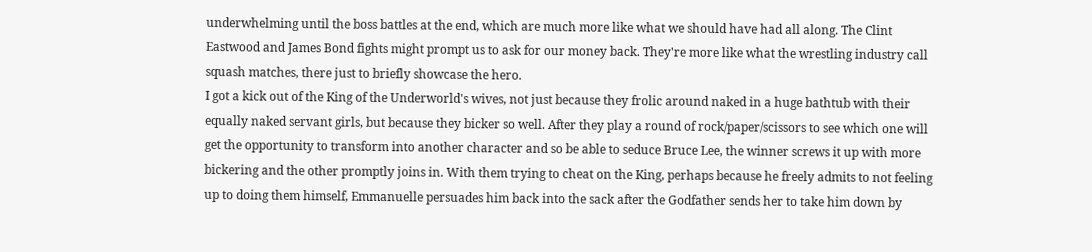underwhelming until the boss battles at the end, which are much more like what we should have had all along. The Clint Eastwood and James Bond fights might prompt us to ask for our money back. They're more like what the wrestling industry call squash matches, there just to briefly showcase the hero.
I got a kick out of the King of the Underworld's wives, not just because they frolic around naked in a huge bathtub with their equally naked servant girls, but because they bicker so well. After they play a round of rock/paper/scissors to see which one will get the opportunity to transform into another character and so be able to seduce Bruce Lee, the winner screws it up with more bickering and the other promptly joins in. With them trying to cheat on the King, perhaps because he freely admits to not feeling up to doing them himself, Emmanuelle persuades him back into the sack after the Godfather sends her to take him down by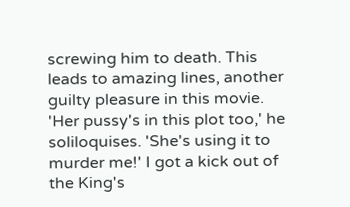screwing him to death. This leads to amazing lines, another guilty pleasure in this movie. 'Her pussy's in this plot too,' he soliloquises. 'She's using it to murder me!' I got a kick out of the King's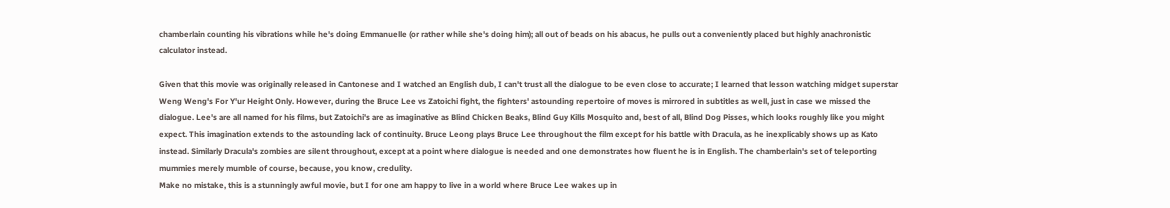chamberlain counting his vibrations while he's doing Emmanuelle (or rather while she's doing him); all out of beads on his abacus, he pulls out a conveniently placed but highly anachronistic calculator instead.

Given that this movie was originally released in Cantonese and I watched an English dub, I can't trust all the dialogue to be even close to accurate; I learned that lesson watching midget superstar Weng Weng's For Y'ur Height Only. However, during the Bruce Lee vs Zatoichi fight, the fighters' astounding repertoire of moves is mirrored in subtitles as well, just in case we missed the dialogue. Lee's are all named for his films, but Zatoichi's are as imaginative as Blind Chicken Beaks, Blind Guy Kills Mosquito and, best of all, Blind Dog Pisses, which looks roughly like you might expect. This imagination extends to the astounding lack of continuity. Bruce Leong plays Bruce Lee throughout the film except for his battle with Dracula, as he inexplicably shows up as Kato instead. Similarly Dracula's zombies are silent throughout, except at a point where dialogue is needed and one demonstrates how fluent he is in English. The chamberlain's set of teleporting mummies merely mumble of course, because, you know, credulity.
Make no mistake, this is a stunningly awful movie, but I for one am happy to live in a world where Bruce Lee wakes up in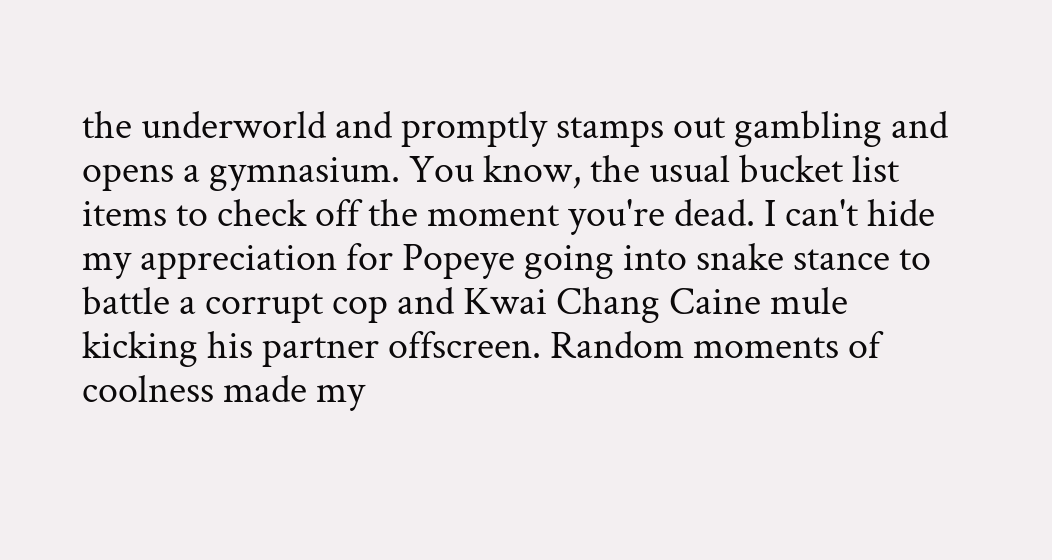the underworld and promptly stamps out gambling and opens a gymnasium. You know, the usual bucket list items to check off the moment you're dead. I can't hide my appreciation for Popeye going into snake stance to battle a corrupt cop and Kwai Chang Caine mule kicking his partner offscreen. Random moments of coolness made my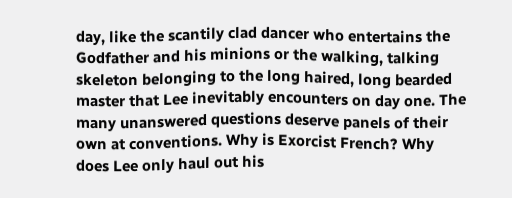day, like the scantily clad dancer who entertains the Godfather and his minions or the walking, talking skeleton belonging to the long haired, long bearded master that Lee inevitably encounters on day one. The many unanswered questions deserve panels of their own at conventions. Why is Exorcist French? Why does Lee only haul out his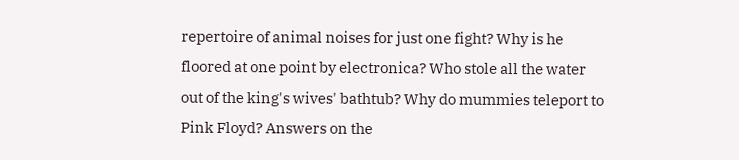repertoire of animal noises for just one fight? Why is he floored at one point by electronica? Who stole all the water out of the king's wives' bathtub? Why do mummies teleport to Pink Floyd? Answers on the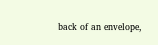back of an envelope,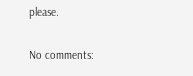please.

No comments: